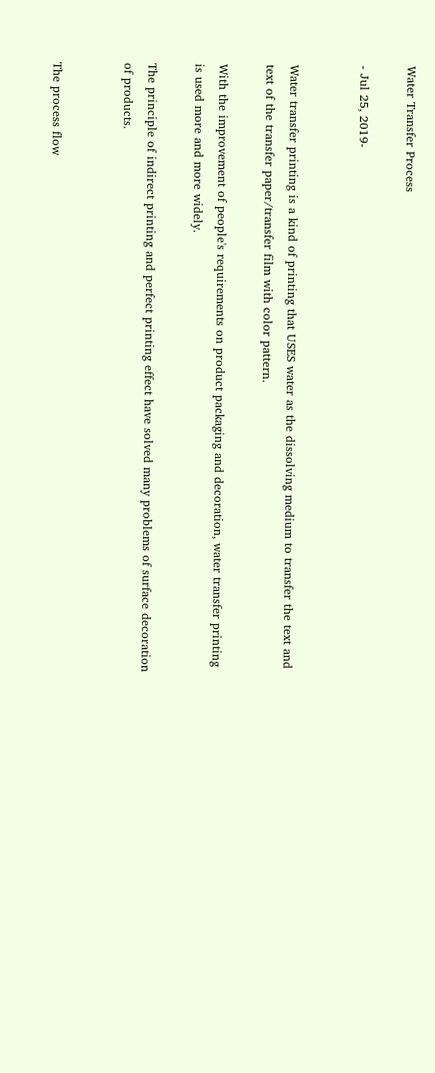Water Transfer Process

- Jul 25, 2019-


Water transfer printing is a kind of printing that USES water as the dissolving medium to transfer the text and text of the transfer paper/transfer film with color pattern.

With the improvement of people's requirements on product packaging and decoration, water transfer printing is used more and more widely.

The principle of indirect printing and perfect printing effect have solved many problems of surface decoration of products.


The process flow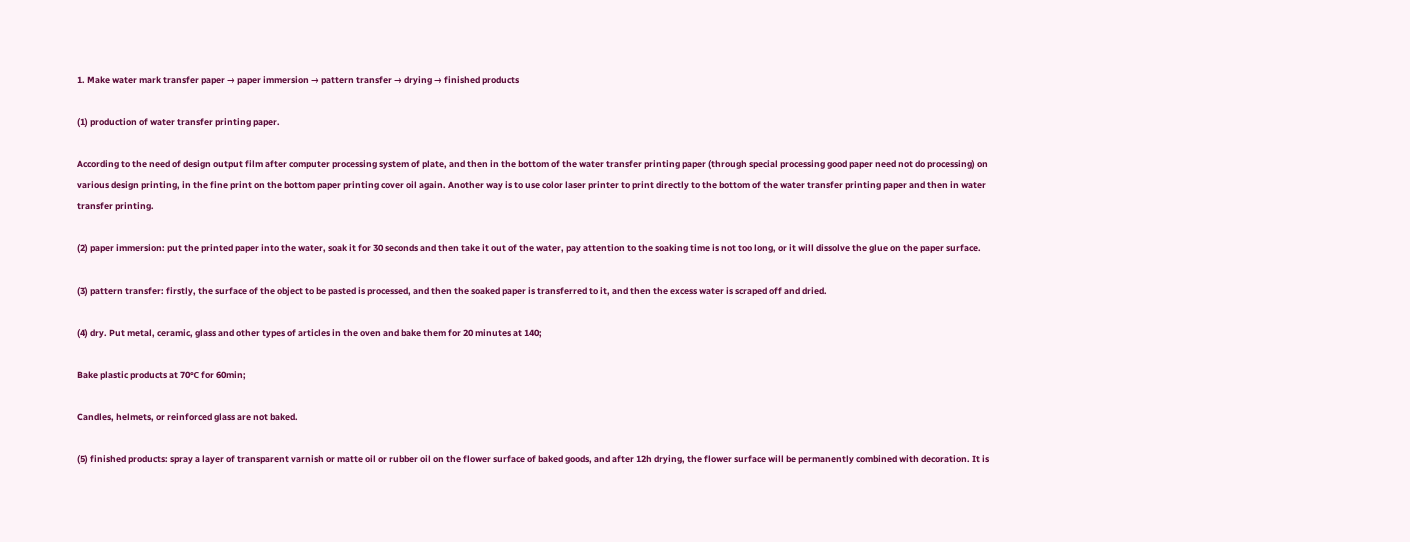1. Make water mark transfer paper → paper immersion → pattern transfer → drying → finished products

(1) production of water transfer printing paper.

According to the need of design output film after computer processing system of plate, and then in the bottom of the water transfer printing paper (through special processing good paper need not do processing) on various design printing, in the fine print on the bottom paper printing cover oil again. Another way is to use color laser printer to print directly to the bottom of the water transfer printing paper and then in water transfer printing.

(2) paper immersion: put the printed paper into the water, soak it for 30 seconds and then take it out of the water, pay attention to the soaking time is not too long, or it will dissolve the glue on the paper surface.

(3) pattern transfer: firstly, the surface of the object to be pasted is processed, and then the soaked paper is transferred to it, and then the excess water is scraped off and dried.

(4) dry. Put metal, ceramic, glass and other types of articles in the oven and bake them for 20 minutes at 140;

Bake plastic products at 70℃ for 60min;

Candles, helmets, or reinforced glass are not baked.

(5) finished products: spray a layer of transparent varnish or matte oil or rubber oil on the flower surface of baked goods, and after 12h drying, the flower surface will be permanently combined with decoration. It is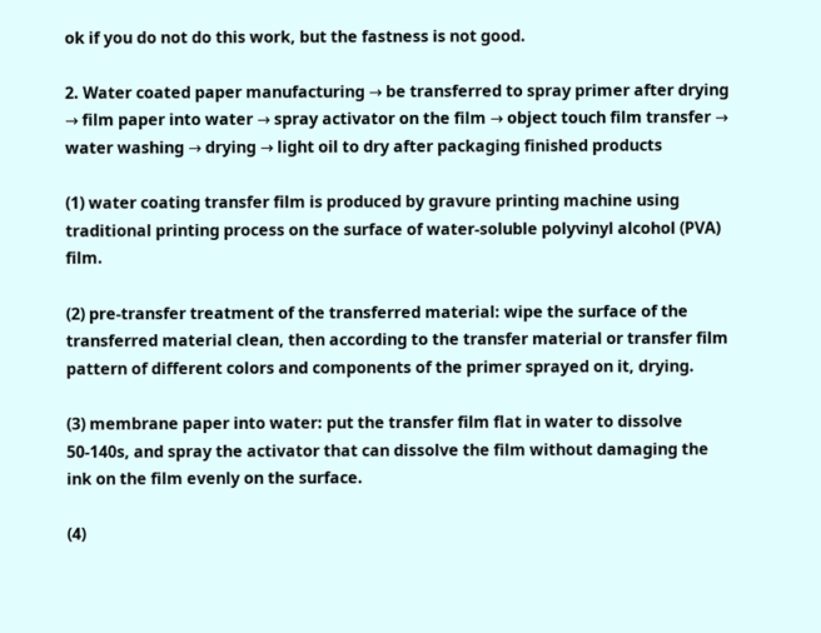ok if you do not do this work, but the fastness is not good.

2. Water coated paper manufacturing → be transferred to spray primer after drying → film paper into water → spray activator on the film → object touch film transfer → water washing → drying → light oil to dry after packaging finished products

(1) water coating transfer film is produced by gravure printing machine using traditional printing process on the surface of water-soluble polyvinyl alcohol (PVA) film.

(2) pre-transfer treatment of the transferred material: wipe the surface of the transferred material clean, then according to the transfer material or transfer film pattern of different colors and components of the primer sprayed on it, drying.

(3) membrane paper into water: put the transfer film flat in water to dissolve 50-140s, and spray the activator that can dissolve the film without damaging the ink on the film evenly on the surface.

(4)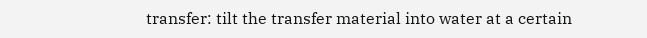transfer: tilt the transfer material into water at a certain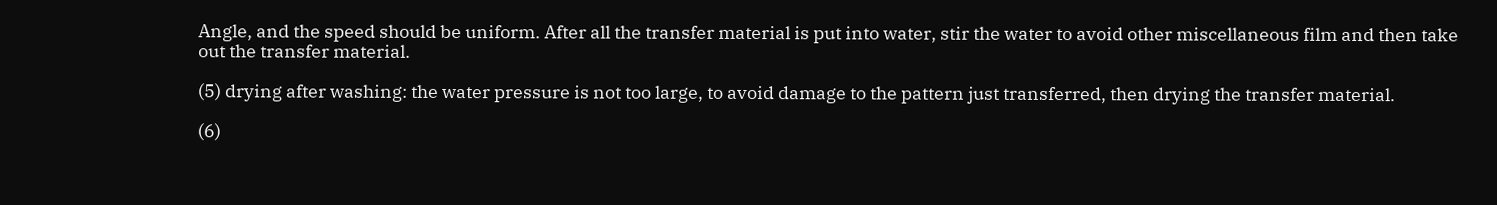Angle, and the speed should be uniform. After all the transfer material is put into water, stir the water to avoid other miscellaneous film and then take out the transfer material.

(5) drying after washing: the water pressure is not too large, to avoid damage to the pattern just transferred, then drying the transfer material.

(6)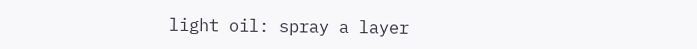light oil: spray a layer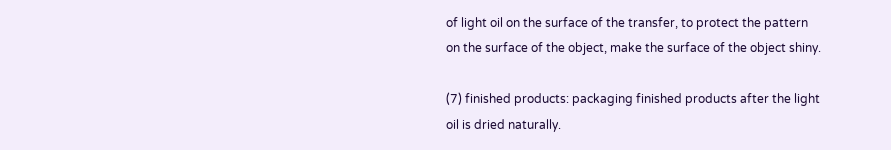of light oil on the surface of the transfer, to protect the pattern on the surface of the object, make the surface of the object shiny.

(7) finished products: packaging finished products after the light oil is dried naturally.